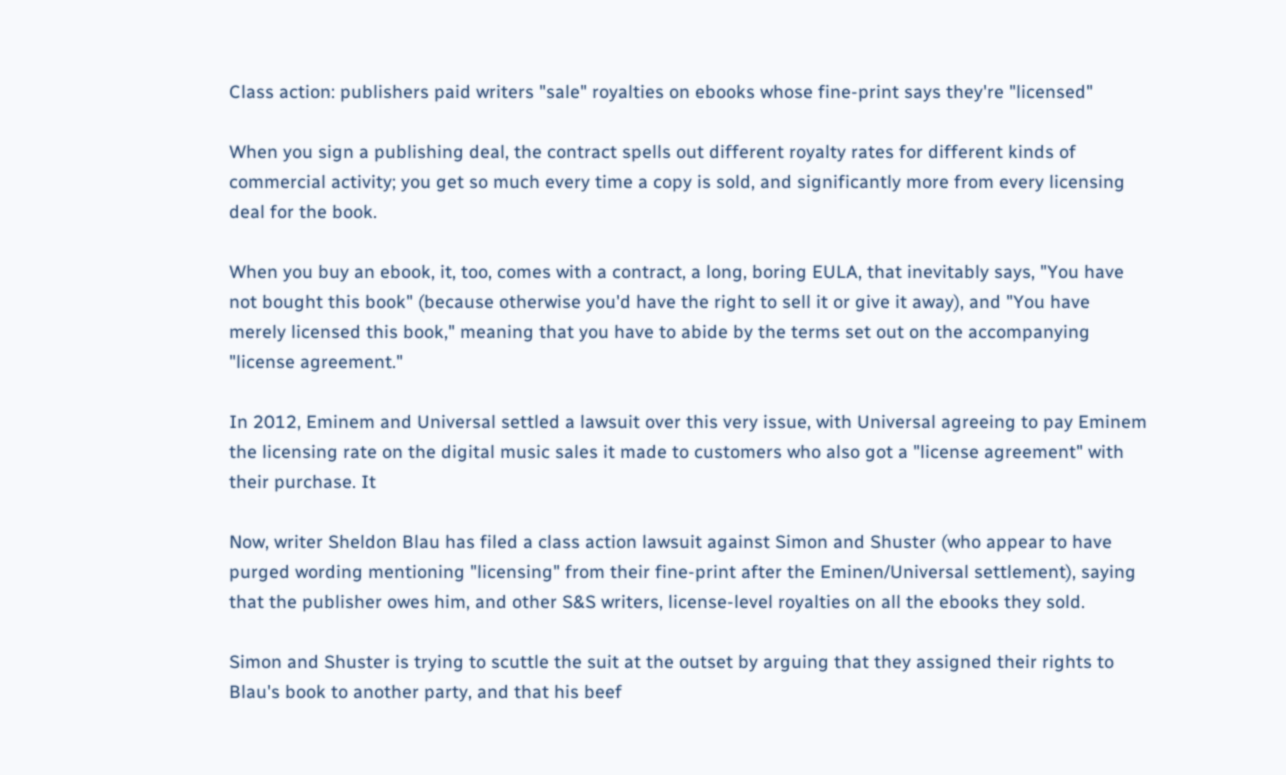Class action: publishers paid writers "sale" royalties on ebooks whose fine-print says they're "licensed"

When you sign a publishing deal, the contract spells out different royalty rates for different kinds of commercial activity; you get so much every time a copy is sold, and significantly more from every licensing deal for the book.

When you buy an ebook, it, too, comes with a contract, a long, boring EULA, that inevitably says, "You have not bought this book" (because otherwise you'd have the right to sell it or give it away), and "You have merely licensed this book," meaning that you have to abide by the terms set out on the accompanying "license agreement."

In 2012, Eminem and Universal settled a lawsuit over this very issue, with Universal agreeing to pay Eminem the licensing rate on the digital music sales it made to customers who also got a "license agreement" with their purchase. It

Now, writer Sheldon Blau has filed a class action lawsuit against Simon and Shuster (who appear to have purged wording mentioning "licensing" from their fine-print after the Eminen/Universal settlement), saying that the publisher owes him, and other S&S writers, license-level royalties on all the ebooks they sold.

Simon and Shuster is trying to scuttle the suit at the outset by arguing that they assigned their rights to Blau's book to another party, and that his beef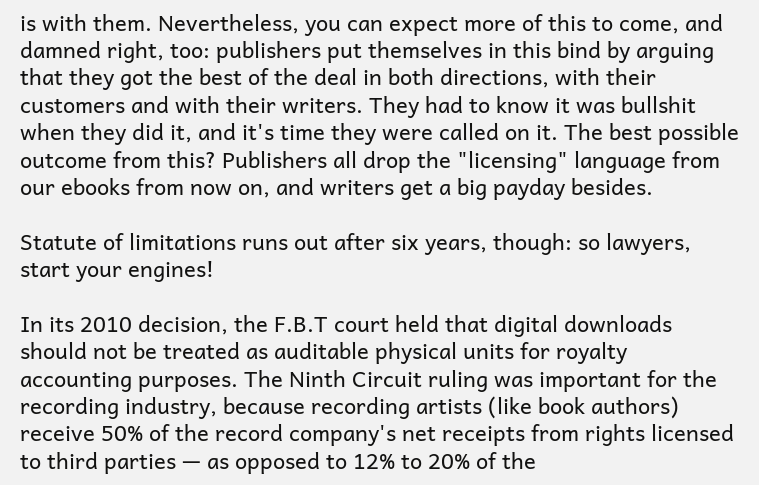is with them. Nevertheless, you can expect more of this to come, and damned right, too: publishers put themselves in this bind by arguing that they got the best of the deal in both directions, with their customers and with their writers. They had to know it was bullshit when they did it, and it's time they were called on it. The best possible outcome from this? Publishers all drop the "licensing" language from our ebooks from now on, and writers get a big payday besides.

Statute of limitations runs out after six years, though: so lawyers, start your engines!

In its 2010 decision, the F.B.T court held that digital downloads should not be treated as auditable physical units for royalty accounting purposes. The Ninth Circuit ruling was important for the recording industry, because recording artists (like book authors) receive 50% of the record company's net receipts from rights licensed to third parties — as opposed to 12% to 20% of the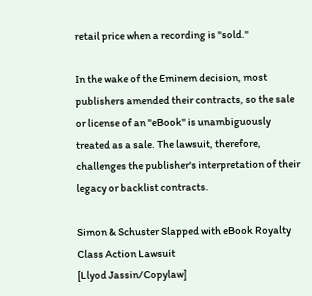retail price when a recording is "sold."

In the wake of the Eminem decision, most publishers amended their contracts, so the sale or license of an "eBook" is unambiguously treated as a sale. The lawsuit, therefore, challenges the publisher's interpretation of their legacy or backlist contracts.

Simon & Schuster Slapped with eBook Royalty Class Action Lawsuit
[Llyod Jassin/Copylaw]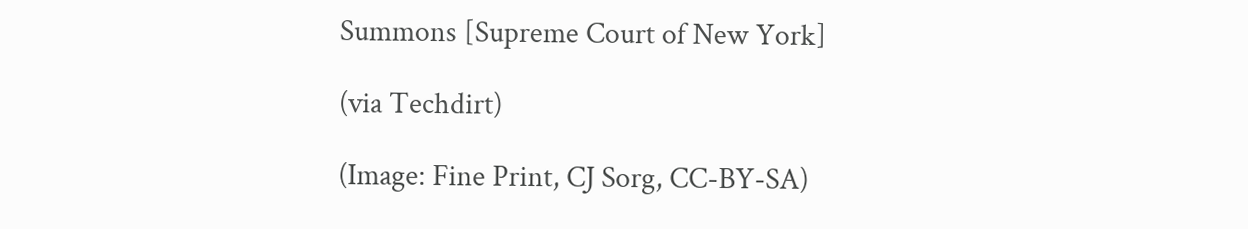Summons [Supreme Court of New York]

(via Techdirt)

(Image: Fine Print, CJ Sorg, CC-BY-SA)